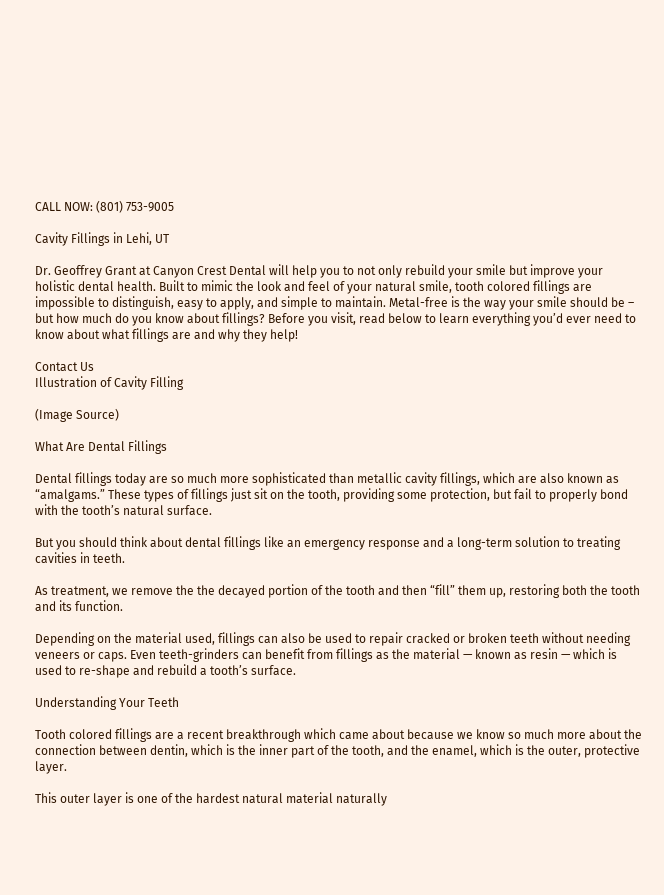CALL NOW: (801) 753-9005

Cavity Fillings in Lehi, UT

Dr. Geoffrey Grant at Canyon Crest Dental will help you to not only rebuild your smile but improve your holistic dental health. Built to mimic the look and feel of your natural smile, tooth colored fillings are impossible to distinguish, easy to apply, and simple to maintain. Metal-free is the way your smile should be – but how much do you know about fillings? Before you visit, read below to learn everything you’d ever need to know about what fillings are and why they help!

Contact Us
Illustration of Cavity Filling

(Image Source)

What Are Dental Fillings

Dental fillings today are so much more sophisticated than metallic cavity fillings, which are also known as “amalgams.” These types of fillings just sit on the tooth, providing some protection, but fail to properly bond with the tooth’s natural surface.

But you should think about dental fillings like an emergency response and a long-term solution to treating cavities in teeth.

As treatment, we remove the the decayed portion of the tooth and then “fill” them up, restoring both the tooth and its function.

Depending on the material used, fillings can also be used to repair cracked or broken teeth without needing veneers or caps. Even teeth-grinders can benefit from fillings as the material — known as resin — which is used to re-shape and rebuild a tooth’s surface.

Understanding Your Teeth

Tooth colored fillings are a recent breakthrough which came about because we know so much more about the connection between dentin, which is the inner part of the tooth, and the enamel, which is the outer, protective layer.

This outer layer is one of the hardest natural material naturally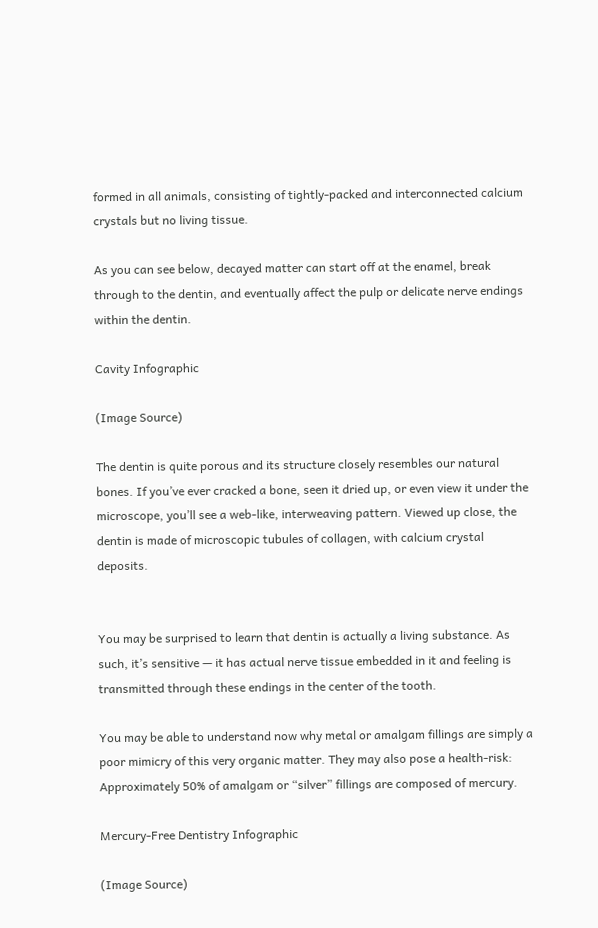formed in all animals, consisting of tightly-packed and interconnected calcium crystals but no living tissue.

As you can see below, decayed matter can start off at the enamel, break through to the dentin, and eventually affect the pulp or delicate nerve endings within the dentin.

Cavity Infographic

(Image Source)

The dentin is quite porous and its structure closely resembles our natural bones. If you’ve ever cracked a bone, seen it dried up, or even view it under the microscope, you’ll see a web-like, interweaving pattern. Viewed up close, the dentin is made of microscopic tubules of collagen, with calcium crystal deposits.


You may be surprised to learn that dentin is actually a living substance. As such, it’s sensitive — it has actual nerve tissue embedded in it and feeling is transmitted through these endings in the center of the tooth.

You may be able to understand now why metal or amalgam fillings are simply a poor mimicry of this very organic matter. They may also pose a health-risk: Approximately 50% of amalgam or “silver” fillings are composed of mercury.

Mercury-Free Dentistry Infographic

(Image Source)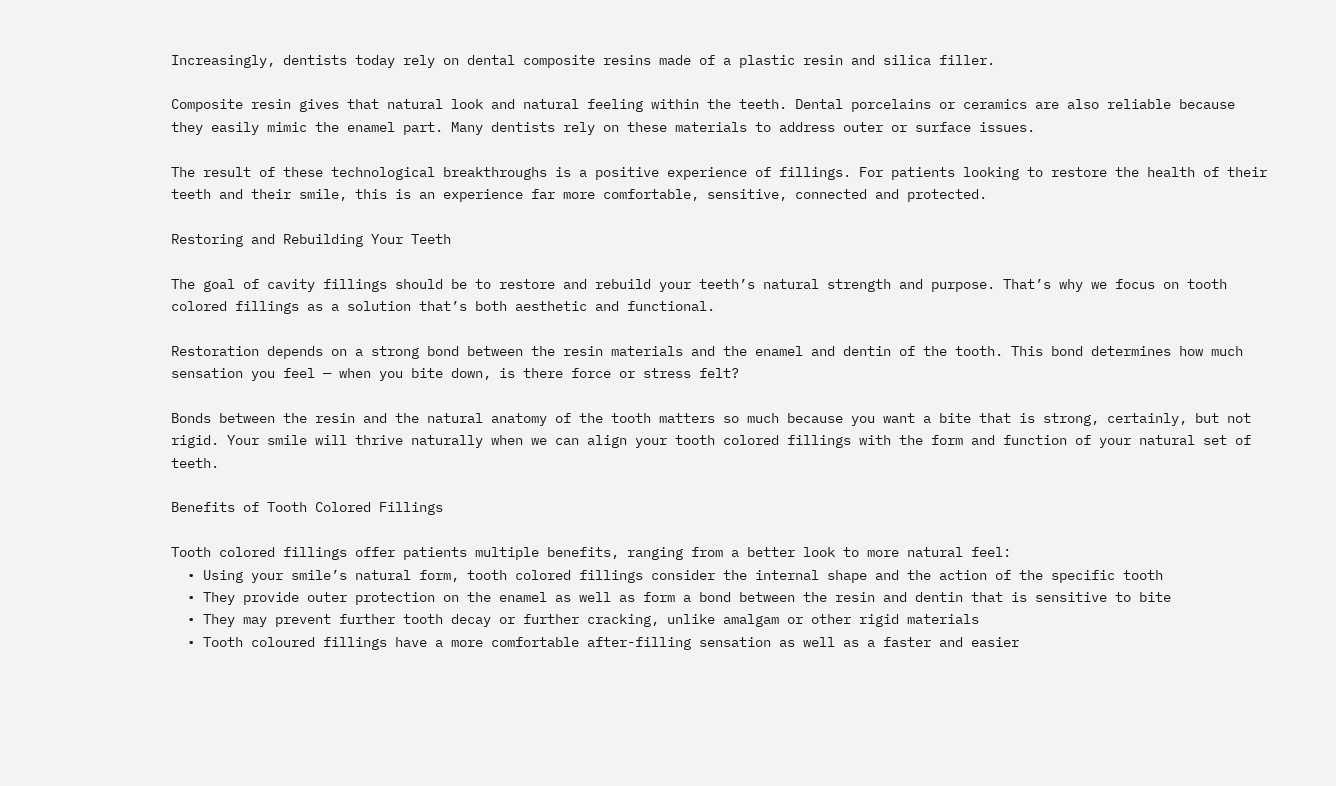Increasingly, dentists today rely on dental composite resins made of a plastic resin and silica filler.

Composite resin gives that natural look and natural feeling within the teeth. Dental porcelains or ceramics are also reliable because they easily mimic the enamel part. Many dentists rely on these materials to address outer or surface issues.

The result of these technological breakthroughs is a positive experience of fillings. For patients looking to restore the health of their teeth and their smile, this is an experience far more comfortable, sensitive, connected and protected.

Restoring and Rebuilding Your Teeth

The goal of cavity fillings should be to restore and rebuild your teeth’s natural strength and purpose. That’s why we focus on tooth colored fillings as a solution that’s both aesthetic and functional.

Restoration depends on a strong bond between the resin materials and the enamel and dentin of the tooth. This bond determines how much sensation you feel — when you bite down, is there force or stress felt?

Bonds between the resin and the natural anatomy of the tooth matters so much because you want a bite that is strong, certainly, but not rigid. Your smile will thrive naturally when we can align your tooth colored fillings with the form and function of your natural set of teeth.

Benefits of Tooth Colored Fillings

Tooth colored fillings offer patients multiple benefits, ranging from a better look to more natural feel:
  • Using your smile’s natural form, tooth colored fillings consider the internal shape and the action of the specific tooth
  • They provide outer protection on the enamel as well as form a bond between the resin and dentin that is sensitive to bite
  • They may prevent further tooth decay or further cracking, unlike amalgam or other rigid materials
  • Tooth coloured fillings have a more comfortable after-filling sensation as well as a faster and easier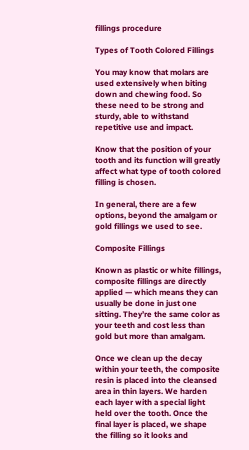fillings procedure

Types of Tooth Colored Fillings

You may know that molars are used extensively when biting down and chewing food. So these need to be strong and sturdy, able to withstand repetitive use and impact.

Know that the position of your tooth and its function will greatly affect what type of tooth colored filling is chosen.

In general, there are a few options, beyond the amalgam or gold fillings we used to see.

Composite Fillings

Known as plastic or white fillings, composite fillings are directly applied — which means they can usually be done in just one sitting. They’re the same color as your teeth and cost less than gold but more than amalgam.

Once we clean up the decay within your teeth, the composite resin is placed into the cleansed area in thin layers. We harden each layer with a special light held over the tooth. Once the final layer is placed, we shape the filling so it looks and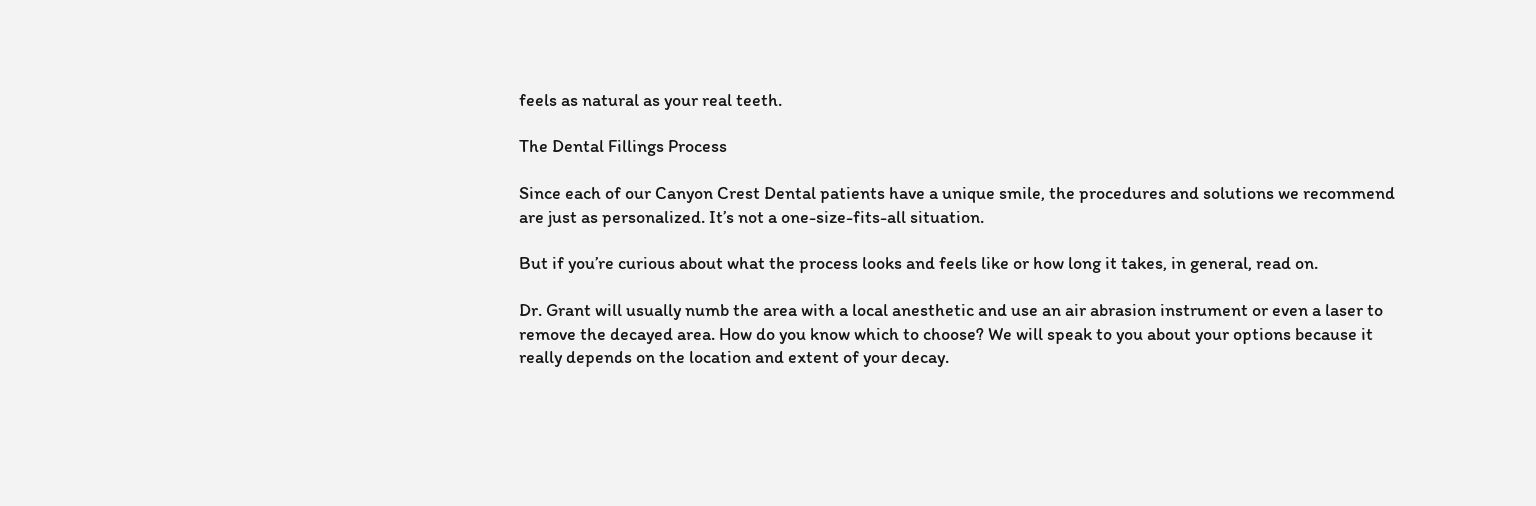feels as natural as your real teeth.

The Dental Fillings Process

Since each of our Canyon Crest Dental patients have a unique smile, the procedures and solutions we recommend are just as personalized. It’s not a one-size-fits-all situation.

But if you’re curious about what the process looks and feels like or how long it takes, in general, read on.

Dr. Grant will usually numb the area with a local anesthetic and use an air abrasion instrument or even a laser to remove the decayed area. How do you know which to choose? We will speak to you about your options because it really depends on the location and extent of your decay.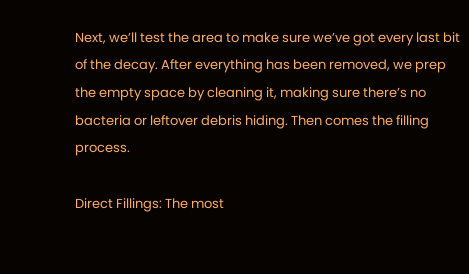Next, we’ll test the area to make sure we’ve got every last bit of the decay. After everything has been removed, we prep the empty space by cleaning it, making sure there’s no bacteria or leftover debris hiding. Then comes the filling process.

Direct Fillings: The most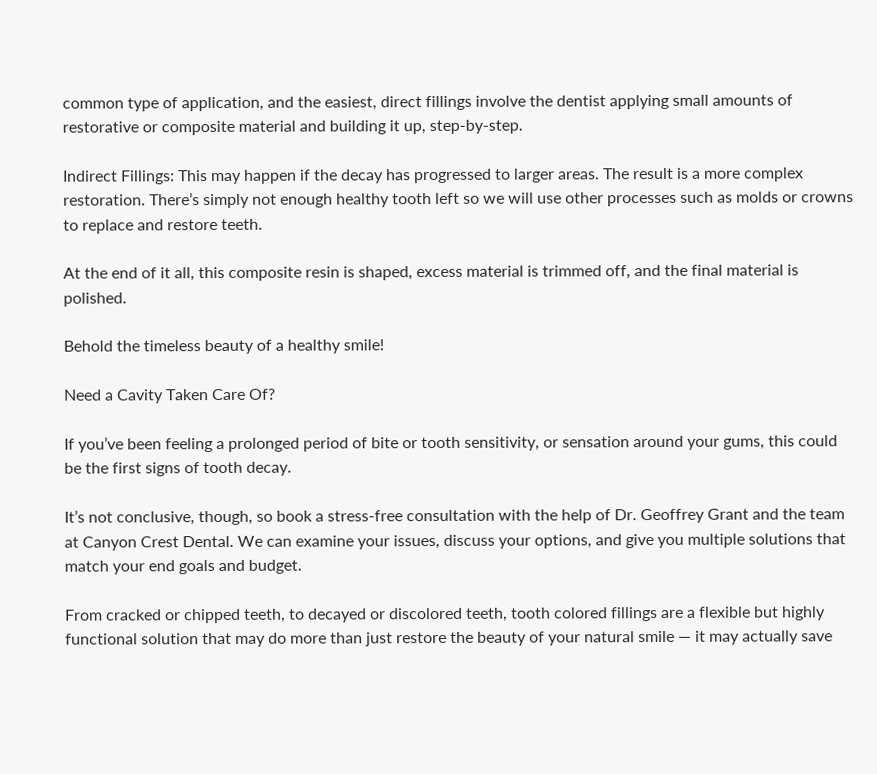common type of application, and the easiest, direct fillings involve the dentist applying small amounts of restorative or composite material and building it up, step-by-step.

Indirect Fillings: This may happen if the decay has progressed to larger areas. The result is a more complex restoration. There’s simply not enough healthy tooth left so we will use other processes such as molds or crowns to replace and restore teeth.

At the end of it all, this composite resin is shaped, excess material is trimmed off, and the final material is polished.

Behold the timeless beauty of a healthy smile!

Need a Cavity Taken Care Of?

If you’ve been feeling a prolonged period of bite or tooth sensitivity, or sensation around your gums, this could be the first signs of tooth decay.

It’s not conclusive, though, so book a stress-free consultation with the help of Dr. Geoffrey Grant and the team at Canyon Crest Dental. We can examine your issues, discuss your options, and give you multiple solutions that match your end goals and budget.

From cracked or chipped teeth, to decayed or discolored teeth, tooth colored fillings are a flexible but highly functional solution that may do more than just restore the beauty of your natural smile — it may actually save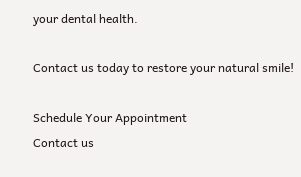your dental health.

Contact us today to restore your natural smile!

Schedule Your Appointment
Contact us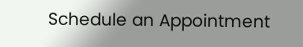Schedule an Appointment